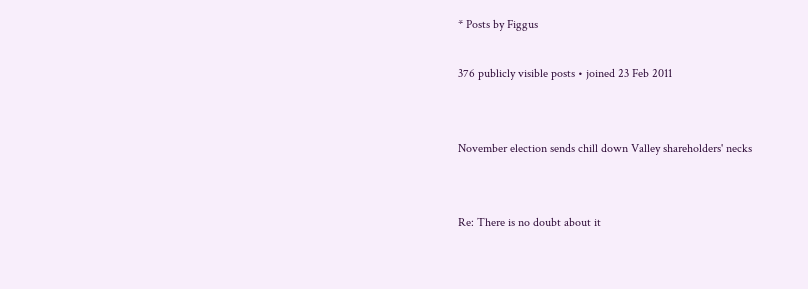* Posts by Figgus

376 publicly visible posts • joined 23 Feb 2011


November election sends chill down Valley shareholders' necks


Re: There is no doubt about it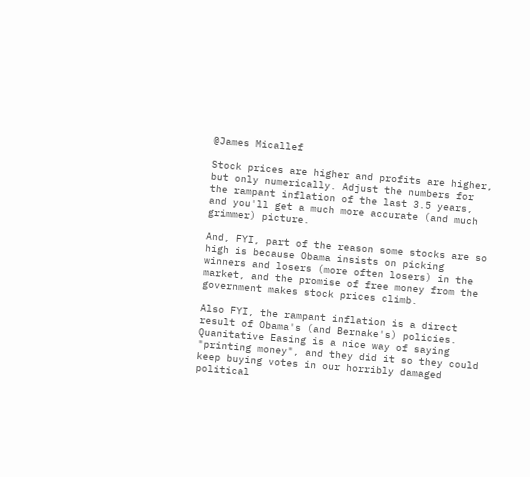@James Micallef

Stock prices are higher and profits are higher, but only numerically. Adjust the numbers for the rampant inflation of the last 3.5 years, and you'll get a much more accurate (and much grimmer) picture.

And, FYI, part of the reason some stocks are so high is because Obama insists on picking winners and losers (more often losers) in the market, and the promise of free money from the government makes stock prices climb.

Also FYI, the rampant inflation is a direct result of Obama's (and Bernake's) policies. Quanitative Easing is a nice way of saying "printing money", and they did it so they could keep buying votes in our horribly damaged political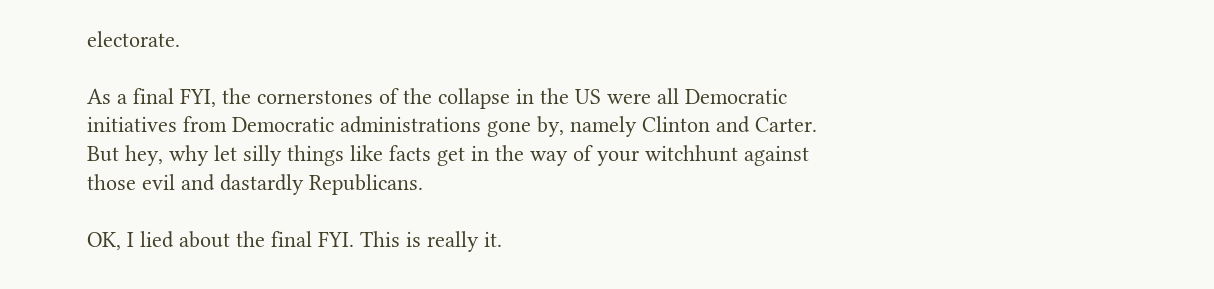electorate.

As a final FYI, the cornerstones of the collapse in the US were all Democratic initiatives from Democratic administrations gone by, namely Clinton and Carter. But hey, why let silly things like facts get in the way of your witchhunt against those evil and dastardly Republicans.

OK, I lied about the final FYI. This is really it.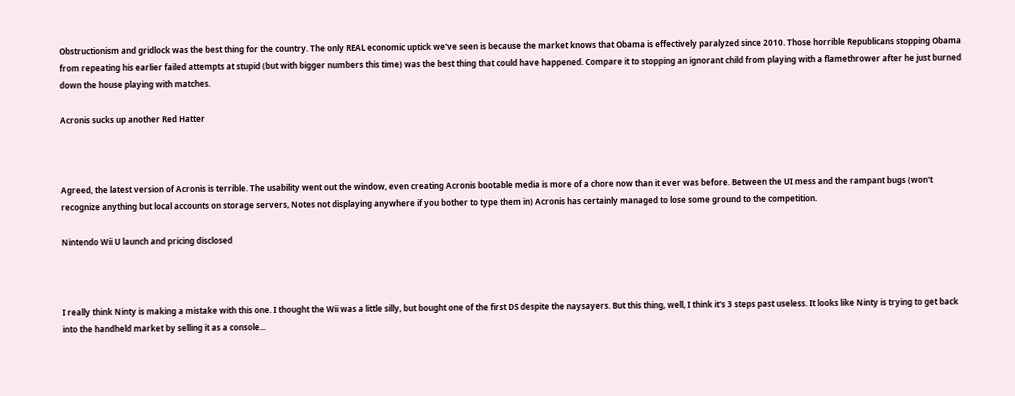Obstructionism and gridlock was the best thing for the country. The only REAL economic uptick we've seen is because the market knows that Obama is effectively paralyzed since 2010. Those horrible Republicans stopping Obama from repeating his earlier failed attempts at stupid (but with bigger numbers this time) was the best thing that could have happened. Compare it to stopping an ignorant child from playing with a flamethrower after he just burned down the house playing with matches.

Acronis sucks up another Red Hatter



Agreed, the latest version of Acronis is terrible. The usability went out the window, even creating Acronis bootable media is more of a chore now than it ever was before. Between the UI mess and the rampant bugs (won't recognize anything but local accounts on storage servers, Notes not displaying anywhere if you bother to type them in) Acronis has certainly managed to lose some ground to the competition.

Nintendo Wii U launch and pricing disclosed



I really think Ninty is making a mistake with this one. I thought the Wii was a little silly, but bought one of the first DS despite the naysayers. But this thing, well, I think it's 3 steps past useless. It looks like Ninty is trying to get back into the handheld market by selling it as a console...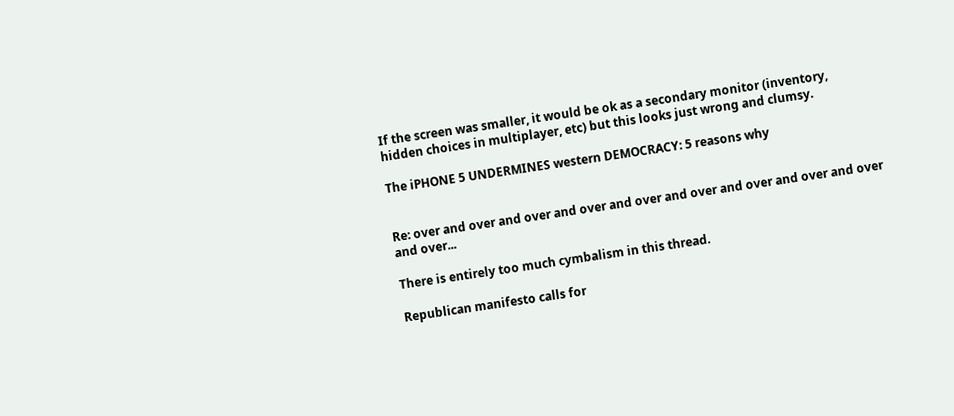If the screen was smaller, it would be ok as a secondary monitor (inventory, hidden choices in multiplayer, etc) but this looks just wrong and clumsy.

The iPHONE 5 UNDERMINES western DEMOCRACY: 5 reasons why


Re: over and over and over and over and over and over and over and over and over and over...

There is entirely too much cymbalism in this thread.

Republican manifesto calls for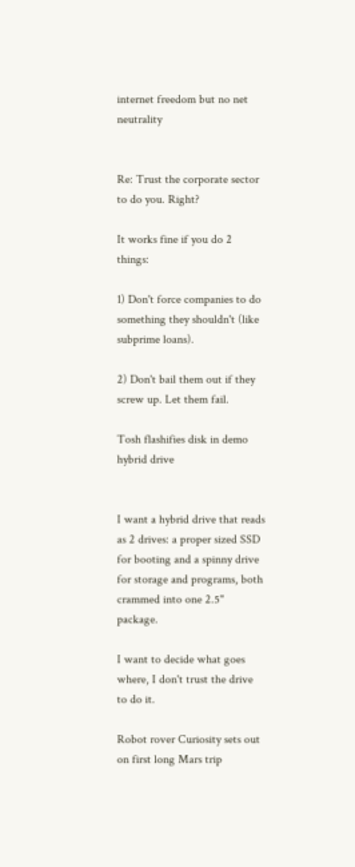internet freedom but no net neutrality


Re: Trust the corporate sector to do you. Right?

It works fine if you do 2 things:

1) Don't force companies to do something they shouldn't (like subprime loans).

2) Don't bail them out if they screw up. Let them fail.

Tosh flashifies disk in demo hybrid drive


I want a hybrid drive that reads as 2 drives: a proper sized SSD for booting and a spinny drive for storage and programs, both crammed into one 2.5" package.

I want to decide what goes where, I don't trust the drive to do it.

Robot rover Curiosity sets out on first long Mars trip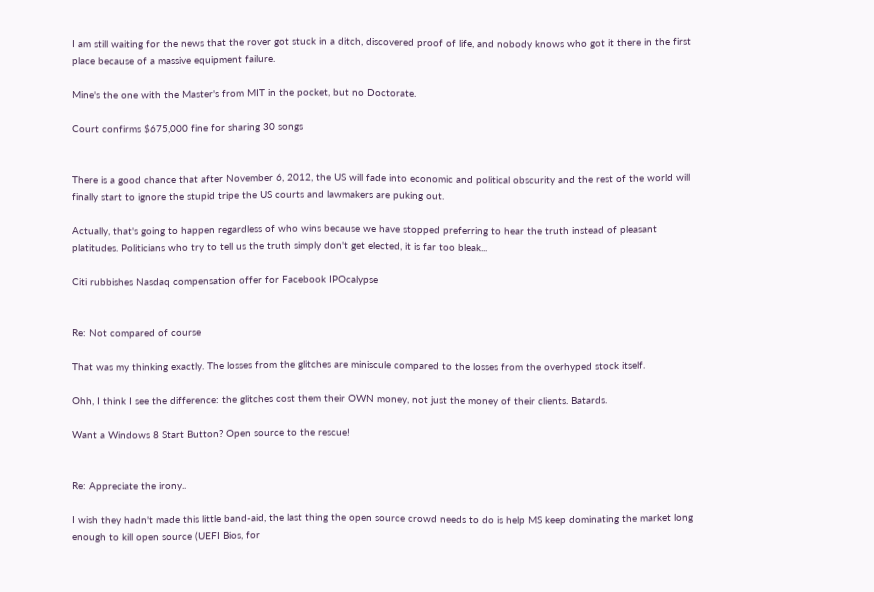I am still waiting for the news that the rover got stuck in a ditch, discovered proof of life, and nobody knows who got it there in the first place because of a massive equipment failure.

Mine's the one with the Master's from MIT in the pocket, but no Doctorate.

Court confirms $675,000 fine for sharing 30 songs


There is a good chance that after November 6, 2012, the US will fade into economic and political obscurity and the rest of the world will finally start to ignore the stupid tripe the US courts and lawmakers are puking out.

Actually, that's going to happen regardless of who wins because we have stopped preferring to hear the truth instead of pleasant platitudes. Politicians who try to tell us the truth simply don't get elected, it is far too bleak...

Citi rubbishes Nasdaq compensation offer for Facebook IPOcalypse


Re: Not compared of course

That was my thinking exactly. The losses from the glitches are miniscule compared to the losses from the overhyped stock itself.

Ohh, I think I see the difference: the glitches cost them their OWN money, not just the money of their clients. Batards.

Want a Windows 8 Start Button? Open source to the rescue!


Re: Appreciate the irony..

I wish they hadn't made this little band-aid, the last thing the open source crowd needs to do is help MS keep dominating the market long enough to kill open source (UEFI Bios, for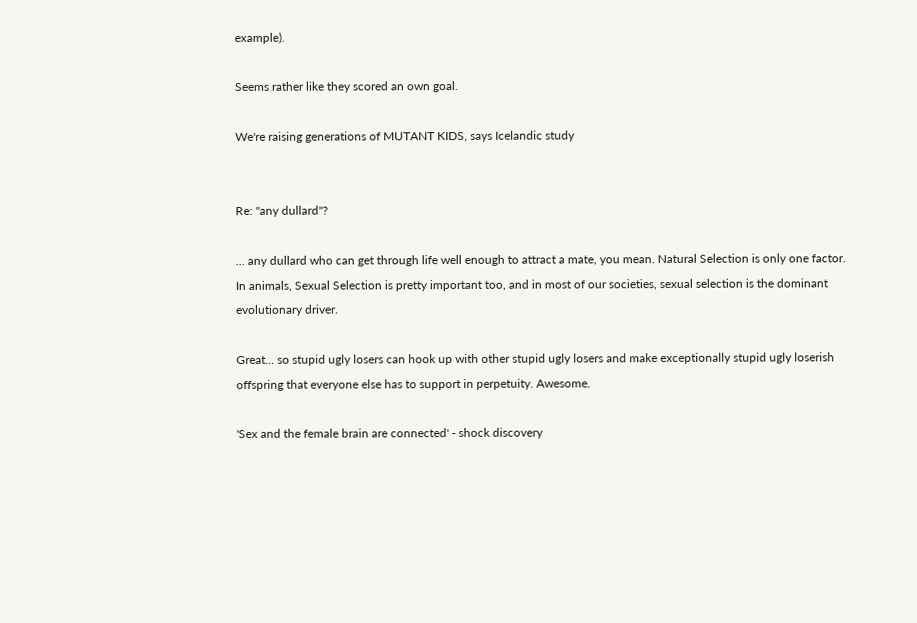example).

Seems rather like they scored an own goal.

We're raising generations of MUTANT KIDS, says Icelandic study


Re: "any dullard"?

... any dullard who can get through life well enough to attract a mate, you mean. Natural Selection is only one factor. In animals, Sexual Selection is pretty important too, and in most of our societies, sexual selection is the dominant evolutionary driver.

Great... so stupid ugly losers can hook up with other stupid ugly losers and make exceptionally stupid ugly loserish offspring that everyone else has to support in perpetuity. Awesome.

'Sex and the female brain are connected' - shock discovery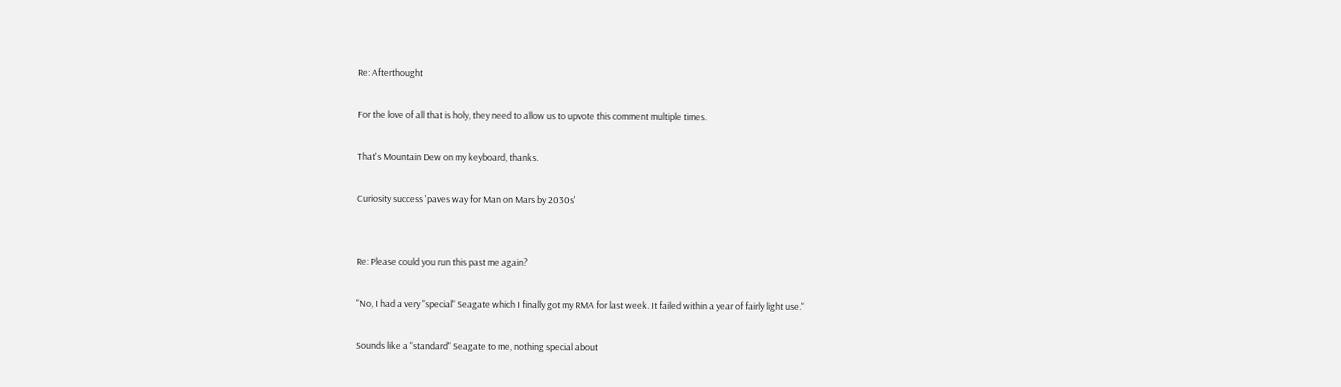Re: Afterthought

For the love of all that is holy, they need to allow us to upvote this comment multiple times.

That's Mountain Dew on my keyboard, thanks.

Curiosity success 'paves way for Man on Mars by 2030s'


Re: Please could you run this past me again?

"No, I had a very "special" Seagate which I finally got my RMA for last week. It failed within a year of fairly light use."

Sounds like a "standard" Seagate to me, nothing special about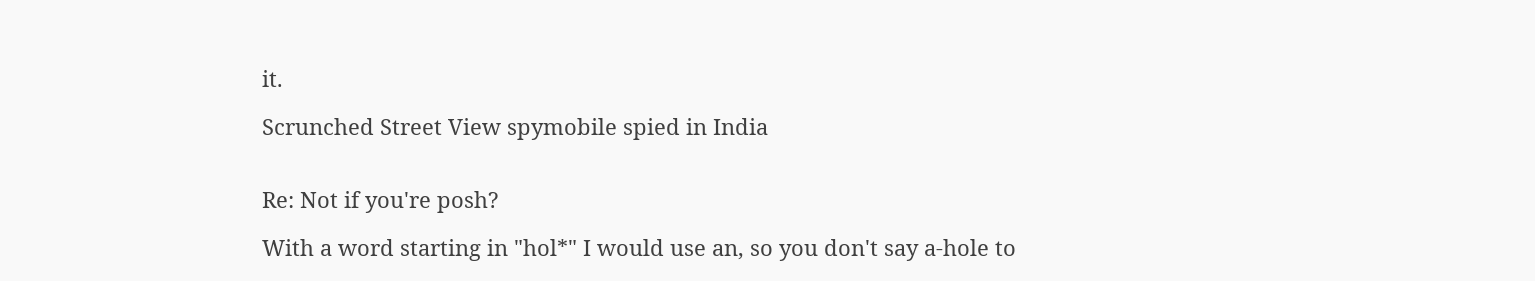it.

Scrunched Street View spymobile spied in India


Re: Not if you're posh?

With a word starting in "hol*" I would use an, so you don't say a-hole to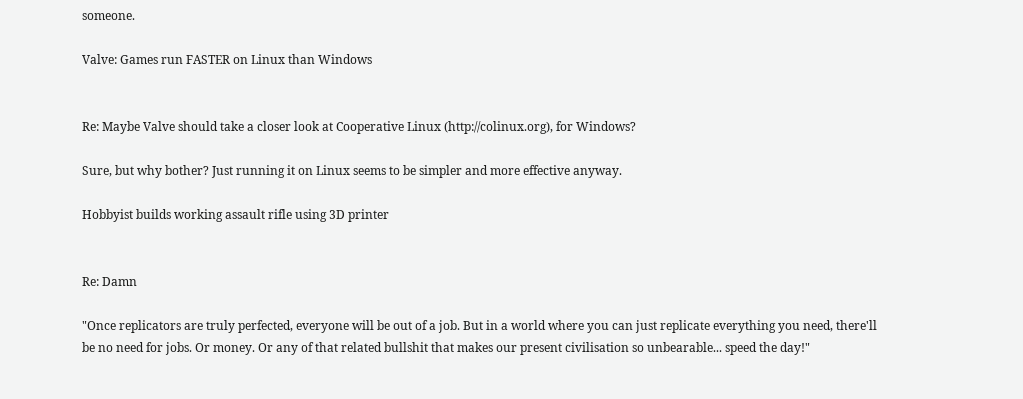someone.

Valve: Games run FASTER on Linux than Windows


Re: Maybe Valve should take a closer look at Cooperative Linux (http://colinux.org), for Windows?

Sure, but why bother? Just running it on Linux seems to be simpler and more effective anyway.

Hobbyist builds working assault rifle using 3D printer


Re: Damn

"Once replicators are truly perfected, everyone will be out of a job. But in a world where you can just replicate everything you need, there'll be no need for jobs. Or money. Or any of that related bullshit that makes our present civilisation so unbearable... speed the day!"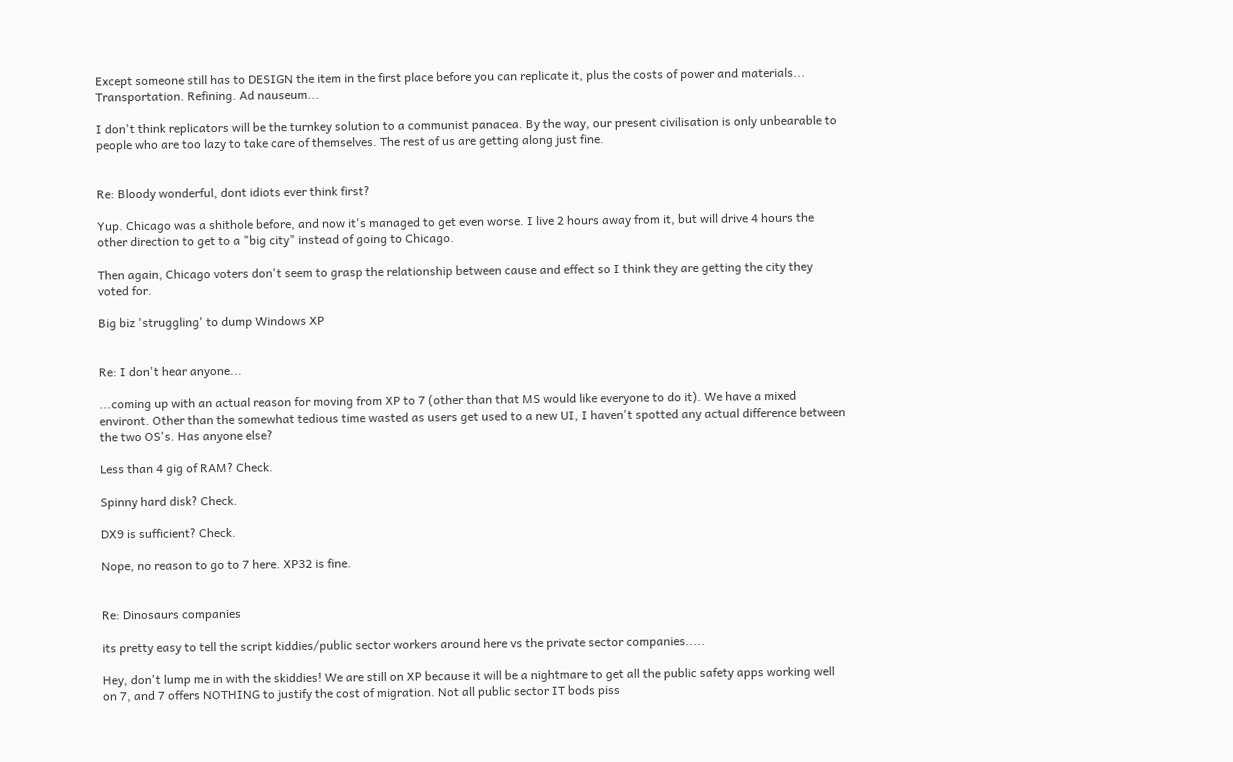Except someone still has to DESIGN the item in the first place before you can replicate it, plus the costs of power and materials... Transportation. Refining. Ad nauseum...

I don't think replicators will be the turnkey solution to a communist panacea. By the way, our present civilisation is only unbearable to people who are too lazy to take care of themselves. The rest of us are getting along just fine.


Re: Bloody wonderful, dont idiots ever think first?

Yup. Chicago was a shithole before, and now it's managed to get even worse. I live 2 hours away from it, but will drive 4 hours the other direction to get to a "big city" instead of going to Chicago.

Then again, Chicago voters don't seem to grasp the relationship between cause and effect so I think they are getting the city they voted for.

Big biz 'struggling' to dump Windows XP


Re: I don't hear anyone...

...coming up with an actual reason for moving from XP to 7 (other than that MS would like everyone to do it). We have a mixed environt. Other than the somewhat tedious time wasted as users get used to a new UI, I haven't spotted any actual difference between the two OS's. Has anyone else?

Less than 4 gig of RAM? Check.

Spinny hard disk? Check.

DX9 is sufficient? Check.

Nope, no reason to go to 7 here. XP32 is fine.


Re: Dinosaurs companies

its pretty easy to tell the script kiddies/public sector workers around here vs the private sector companies.....

Hey, don't lump me in with the skiddies! We are still on XP because it will be a nightmare to get all the public safety apps working well on 7, and 7 offers NOTHING to justify the cost of migration. Not all public sector IT bods piss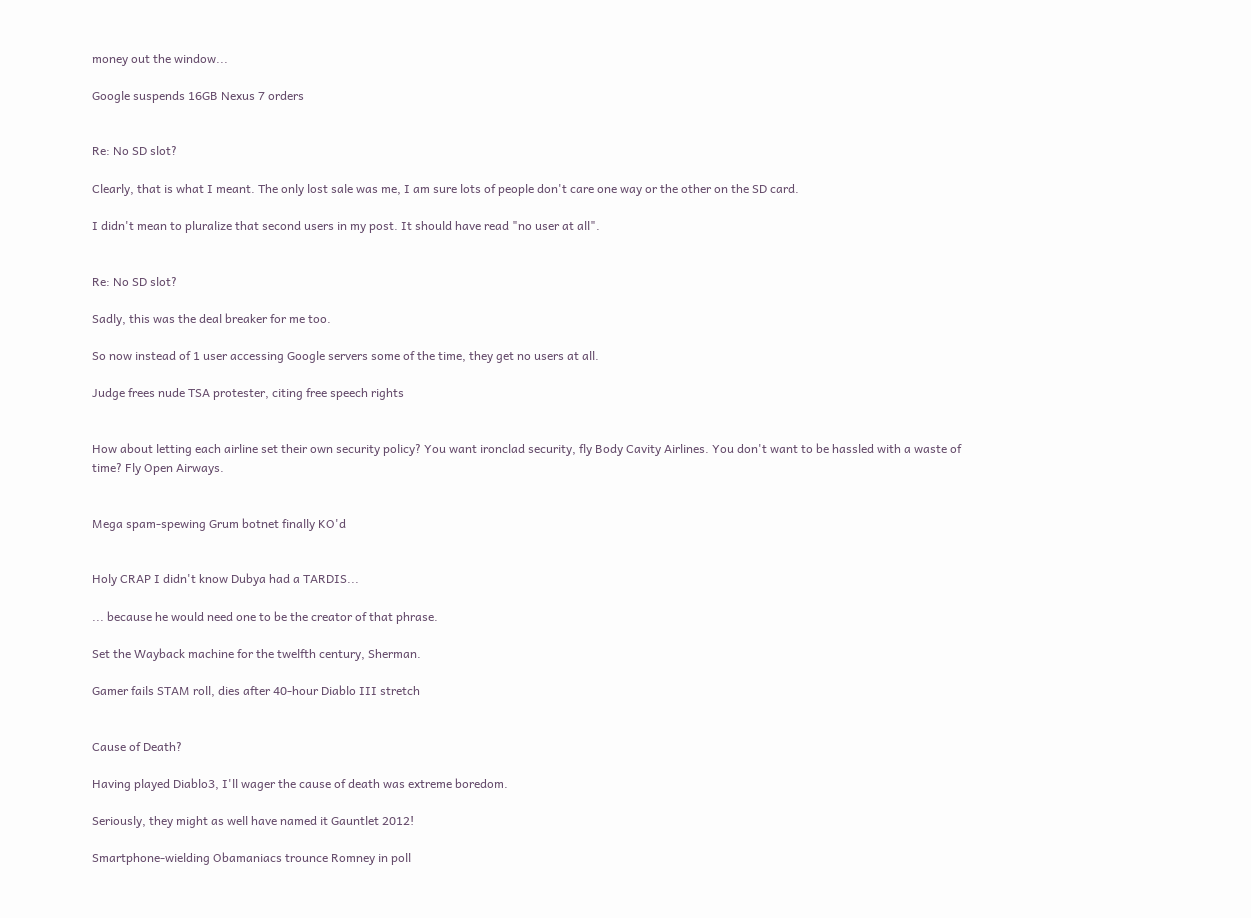money out the window...

Google suspends 16GB Nexus 7 orders


Re: No SD slot?

Clearly, that is what I meant. The only lost sale was me, I am sure lots of people don't care one way or the other on the SD card.

I didn't mean to pluralize that second users in my post. It should have read "no user at all".


Re: No SD slot?

Sadly, this was the deal breaker for me too.

So now instead of 1 user accessing Google servers some of the time, they get no users at all.

Judge frees nude TSA protester, citing free speech rights


How about letting each airline set their own security policy? You want ironclad security, fly Body Cavity Airlines. You don't want to be hassled with a waste of time? Fly Open Airways.


Mega spam-spewing Grum botnet finally KO'd


Holy CRAP I didn't know Dubya had a TARDIS...

... because he would need one to be the creator of that phrase.

Set the Wayback machine for the twelfth century, Sherman.

Gamer fails STAM roll, dies after 40-hour Diablo III stretch


Cause of Death?

Having played Diablo3, I'll wager the cause of death was extreme boredom.

Seriously, they might as well have named it Gauntlet 2012!

Smartphone-wielding Obamaniacs trounce Romney in poll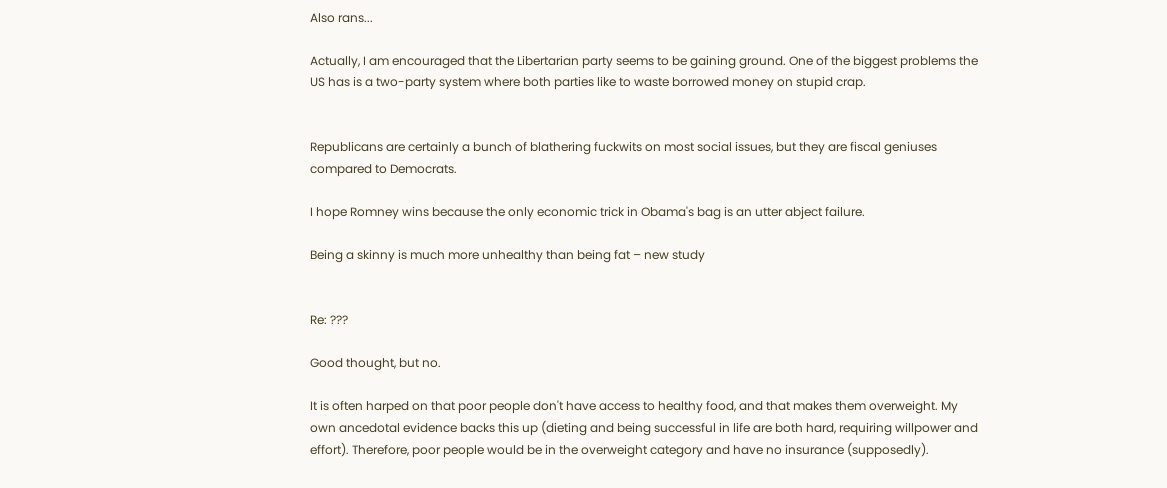Also rans...

Actually, I am encouraged that the Libertarian party seems to be gaining ground. One of the biggest problems the US has is a two-party system where both parties like to waste borrowed money on stupid crap.


Republicans are certainly a bunch of blathering fuckwits on most social issues, but they are fiscal geniuses compared to Democrats.

I hope Romney wins because the only economic trick in Obama's bag is an utter abject failure.

Being a skinny is much more unhealthy than being fat – new study


Re: ???

Good thought, but no.

It is often harped on that poor people don't have access to healthy food, and that makes them overweight. My own ancedotal evidence backs this up (dieting and being successful in life are both hard, requiring willpower and effort). Therefore, poor people would be in the overweight category and have no insurance (supposedly).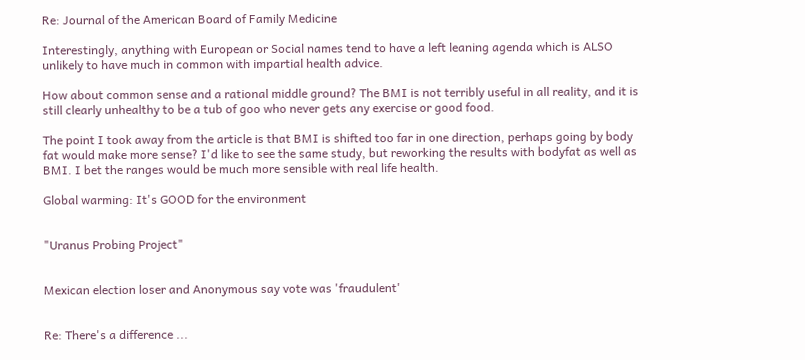Re: Journal of the American Board of Family Medicine

Interestingly, anything with European or Social names tend to have a left leaning agenda which is ALSO unlikely to have much in common with impartial health advice.

How about common sense and a rational middle ground? The BMI is not terribly useful in all reality, and it is still clearly unhealthy to be a tub of goo who never gets any exercise or good food.

The point I took away from the article is that BMI is shifted too far in one direction, perhaps going by body fat would make more sense? I'd like to see the same study, but reworking the results with bodyfat as well as BMI. I bet the ranges would be much more sensible with real life health.

Global warming: It's GOOD for the environment


"Uranus Probing Project"


Mexican election loser and Anonymous say vote was 'fraudulent'


Re: There's a difference ...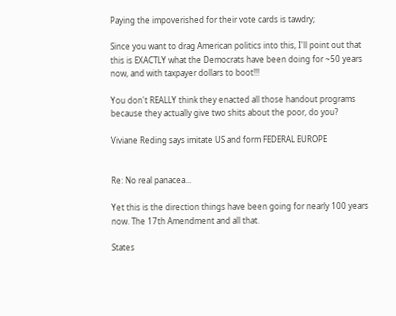Paying the impoverished for their vote cards is tawdry;

Since you want to drag American politics into this, I'll point out that this is EXACTLY what the Democrats have been doing for ~50 years now, and with taxpayer dollars to boot!!!

You don't REALLY think they enacted all those handout programs because they actually give two shits about the poor, do you?

Viviane Reding says imitate US and form FEDERAL EUROPE


Re: No real panacea...

Yet this is the direction things have been going for nearly 100 years now. The 17th Amendment and all that.

States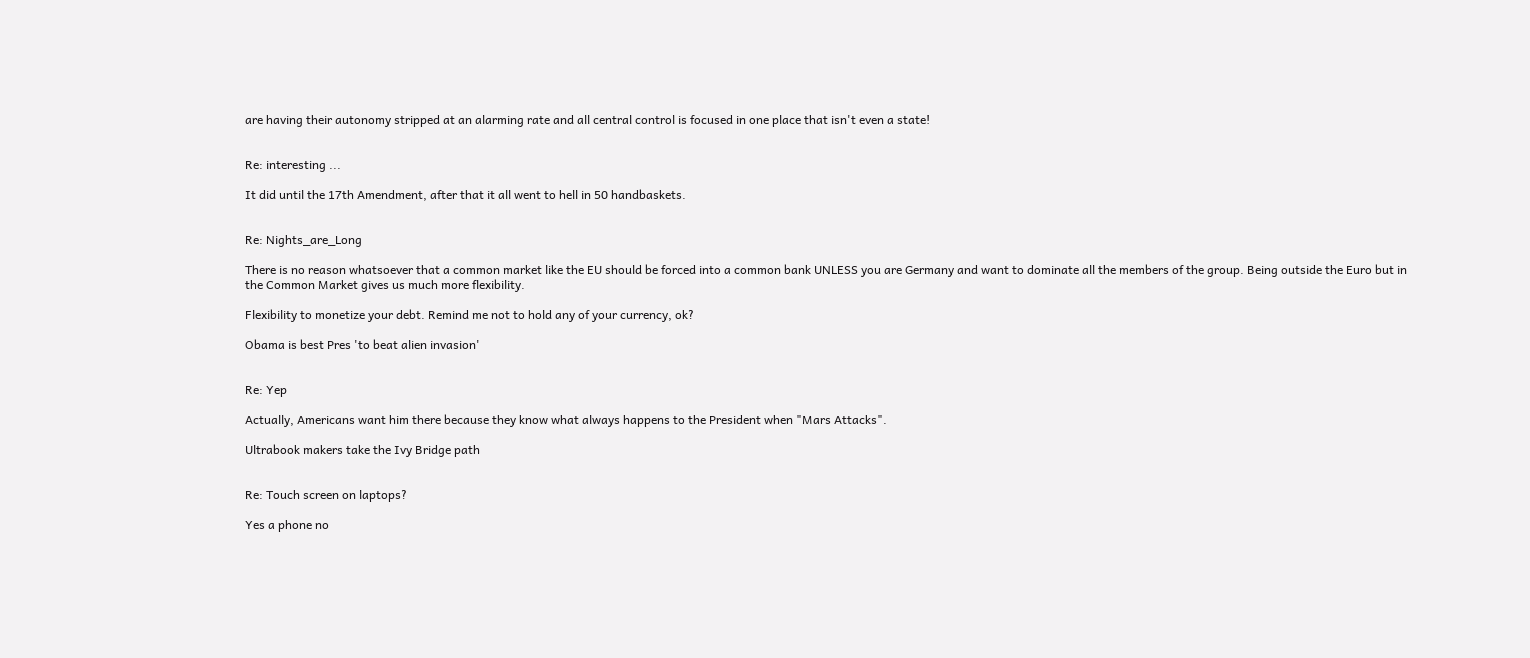are having their autonomy stripped at an alarming rate and all central control is focused in one place that isn't even a state!


Re: interesting ...

It did until the 17th Amendment, after that it all went to hell in 50 handbaskets.


Re: Nights_are_Long

There is no reason whatsoever that a common market like the EU should be forced into a common bank UNLESS you are Germany and want to dominate all the members of the group. Being outside the Euro but in the Common Market gives us much more flexibility.

Flexibility to monetize your debt. Remind me not to hold any of your currency, ok?

Obama is best Pres 'to beat alien invasion'


Re: Yep

Actually, Americans want him there because they know what always happens to the President when "Mars Attacks".

Ultrabook makers take the Ivy Bridge path


Re: Touch screen on laptops?

Yes a phone no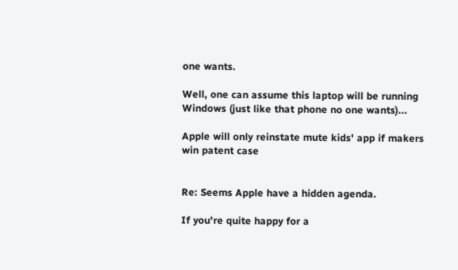one wants.

Well, one can assume this laptop will be running Windows (just like that phone no one wants)...

Apple will only reinstate mute kids' app if makers win patent case


Re: Seems Apple have a hidden agenda.

If you're quite happy for a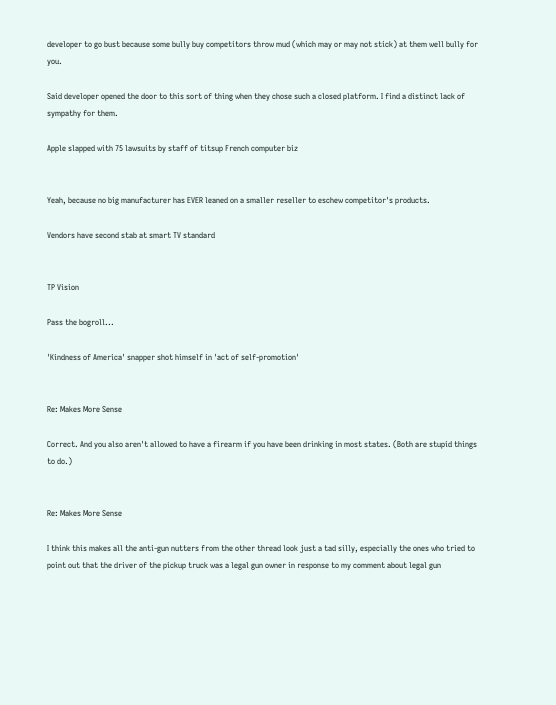developer to go bust because some bully buy competitors throw mud (which may or may not stick) at them well bully for you.

Said developer opened the door to this sort of thing when they chose such a closed platform. I find a distinct lack of sympathy for them.

Apple slapped with 75 lawsuits by staff of titsup French computer biz


Yeah, because no big manufacturer has EVER leaned on a smaller reseller to eschew competitor's products.

Vendors have second stab at smart TV standard


TP Vision

Pass the bogroll...

'Kindness of America' snapper shot himself in 'act of self-promotion'


Re: Makes More Sense

Correct. And you also aren't allowed to have a firearm if you have been drinking in most states. (Both are stupid things to do.)


Re: Makes More Sense

I think this makes all the anti-gun nutters from the other thread look just a tad silly, especially the ones who tried to point out that the driver of the pickup truck was a legal gun owner in response to my comment about legal gun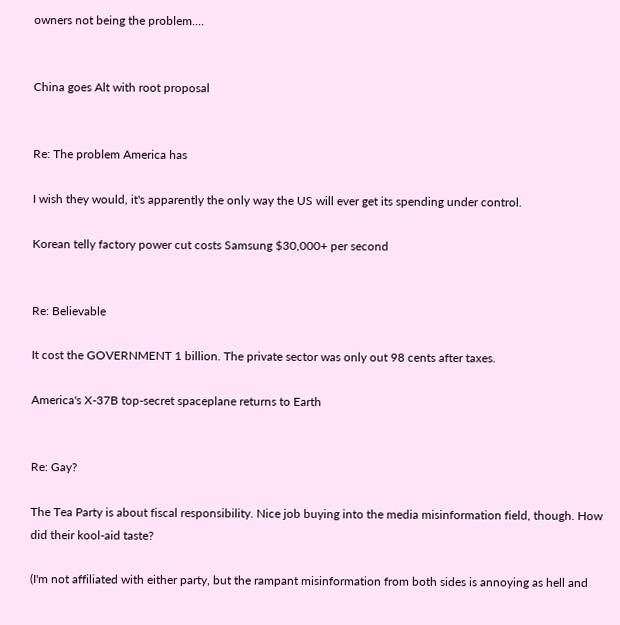owners not being the problem....


China goes Alt with root proposal


Re: The problem America has

I wish they would, it's apparently the only way the US will ever get its spending under control.

Korean telly factory power cut costs Samsung $30,000+ per second


Re: Believable

It cost the GOVERNMENT 1 billion. The private sector was only out 98 cents after taxes.

America's X-37B top-secret spaceplane returns to Earth


Re: Gay?

The Tea Party is about fiscal responsibility. Nice job buying into the media misinformation field, though. How did their kool-aid taste?

(I'm not affiliated with either party, but the rampant misinformation from both sides is annoying as hell and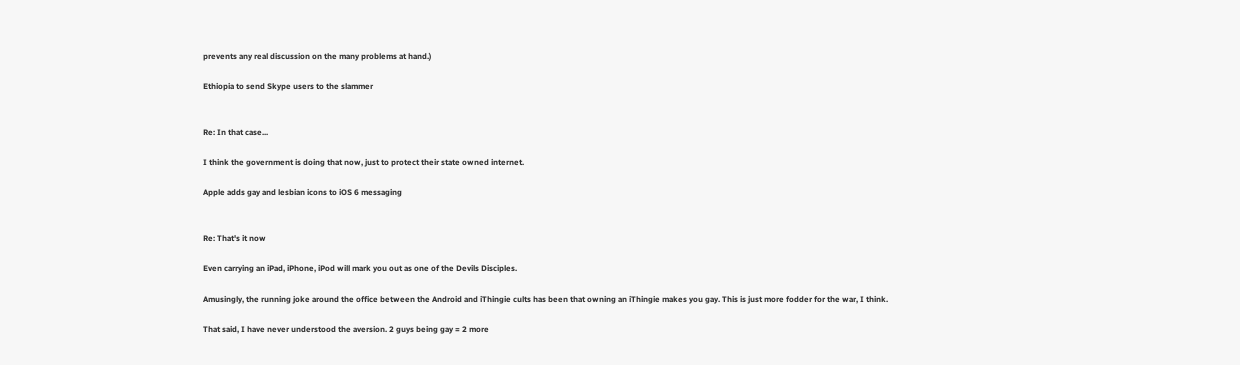prevents any real discussion on the many problems at hand.)

Ethiopia to send Skype users to the slammer


Re: In that case...

I think the government is doing that now, just to protect their state owned internet.

Apple adds gay and lesbian icons to iOS 6 messaging


Re: That's it now

Even carrying an iPad, iPhone, iPod will mark you out as one of the Devils Disciples.

Amusingly, the running joke around the office between the Android and iThingie cults has been that owning an iThingie makes you gay. This is just more fodder for the war, I think.

That said, I have never understood the aversion. 2 guys being gay = 2 more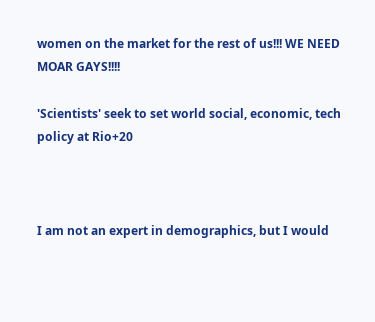women on the market for the rest of us!!! WE NEED MOAR GAYS!!!!

'Scientists' seek to set world social, economic, tech policy at Rio+20



I am not an expert in demographics, but I would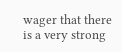wager that there is a very strong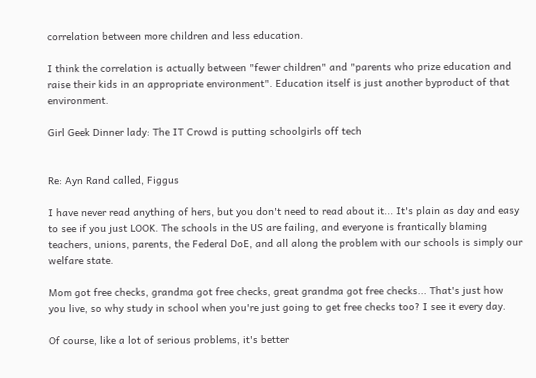correlation between more children and less education.

I think the correlation is actually between "fewer children" and "parents who prize education and raise their kids in an appropriate environment". Education itself is just another byproduct of that environment.

Girl Geek Dinner lady: The IT Crowd is putting schoolgirls off tech


Re: Ayn Rand called, Figgus

I have never read anything of hers, but you don't need to read about it... It's plain as day and easy to see if you just LOOK. The schools in the US are failing, and everyone is frantically blaming teachers, unions, parents, the Federal DoE, and all along the problem with our schools is simply our welfare state.

Mom got free checks, grandma got free checks, great grandma got free checks... That's just how you live, so why study in school when you're just going to get free checks too? I see it every day.

Of course, like a lot of serious problems, it's better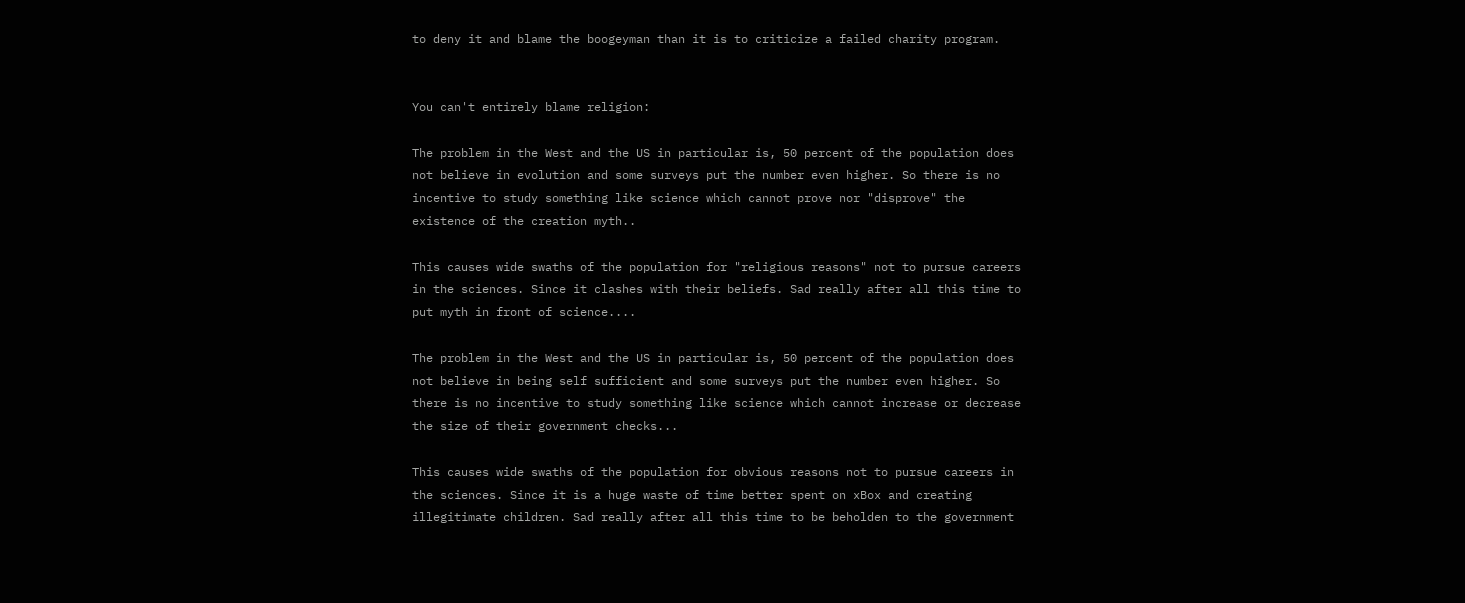to deny it and blame the boogeyman than it is to criticize a failed charity program.


You can't entirely blame religion:

The problem in the West and the US in particular is, 50 percent of the population does not believe in evolution and some surveys put the number even higher. So there is no incentive to study something like science which cannot prove nor "disprove" the existence of the creation myth..

This causes wide swaths of the population for "religious reasons" not to pursue careers in the sciences. Since it clashes with their beliefs. Sad really after all this time to put myth in front of science....

The problem in the West and the US in particular is, 50 percent of the population does not believe in being self sufficient and some surveys put the number even higher. So there is no incentive to study something like science which cannot increase or decrease the size of their government checks...

This causes wide swaths of the population for obvious reasons not to pursue careers in the sciences. Since it is a huge waste of time better spent on xBox and creating illegitimate children. Sad really after all this time to be beholden to the government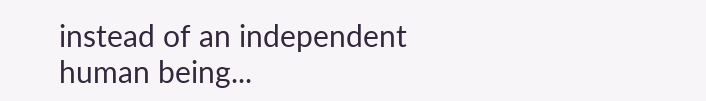instead of an independent human being...